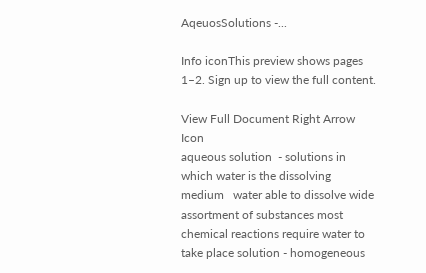AqeuosSolutions -...

Info iconThis preview shows pages 1–2. Sign up to view the full content.

View Full Document Right Arrow Icon
aqueous solution  - solutions in which water is the dissolving medium   water able to dissolve wide assortment of substances most chemical reactions require water to take place solution - homogeneous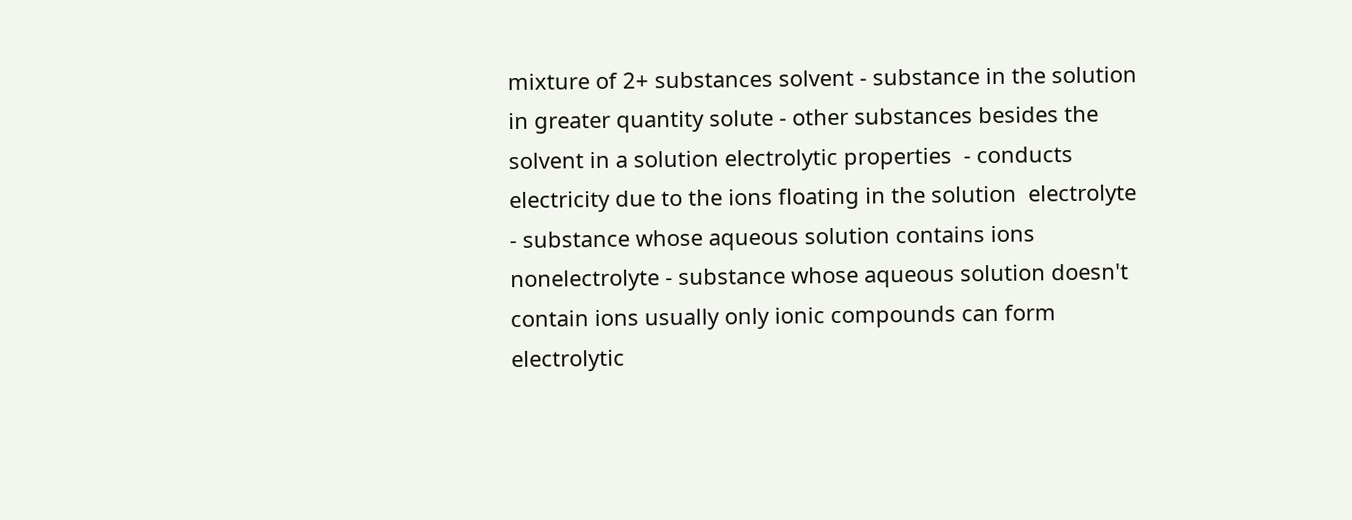mixture of 2+ substances solvent - substance in the solution in greater quantity solute - other substances besides the solvent in a solution electrolytic properties  - conducts electricity due to the ions floating in the solution  electrolyte - substance whose aqueous solution contains ions nonelectrolyte - substance whose aqueous solution doesn't contain ions usually only ionic compounds can form electrolytic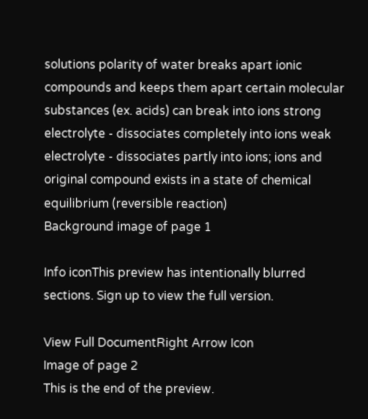solutions polarity of water breaks apart ionic compounds and keeps them apart certain molecular substances (ex. acids) can break into ions strong electrolyte - dissociates completely into ions weak electrolyte - dissociates partly into ions; ions and original compound exists in a state of chemical equilibrium (reversible reaction)
Background image of page 1

Info iconThis preview has intentionally blurred sections. Sign up to view the full version.

View Full DocumentRight Arrow Icon
Image of page 2
This is the end of the preview.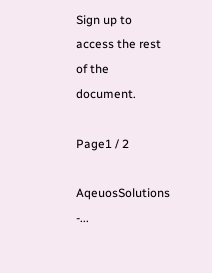Sign up to access the rest of the document.

Page1 / 2

AqeuosSolutions -...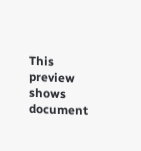This preview shows document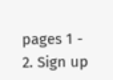pages 1 - 2. Sign up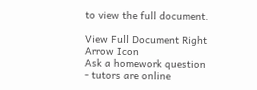to view the full document.

View Full Document Right Arrow Icon
Ask a homework question - tutors are online